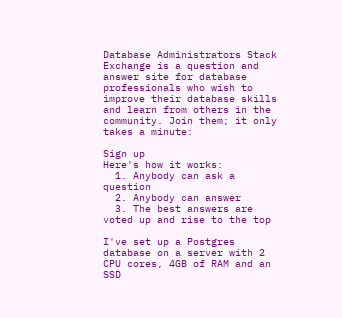Database Administrators Stack Exchange is a question and answer site for database professionals who wish to improve their database skills and learn from others in the community. Join them; it only takes a minute:

Sign up
Here's how it works:
  1. Anybody can ask a question
  2. Anybody can answer
  3. The best answers are voted up and rise to the top

I've set up a Postgres database on a server with 2 CPU cores, 4GB of RAM and an SSD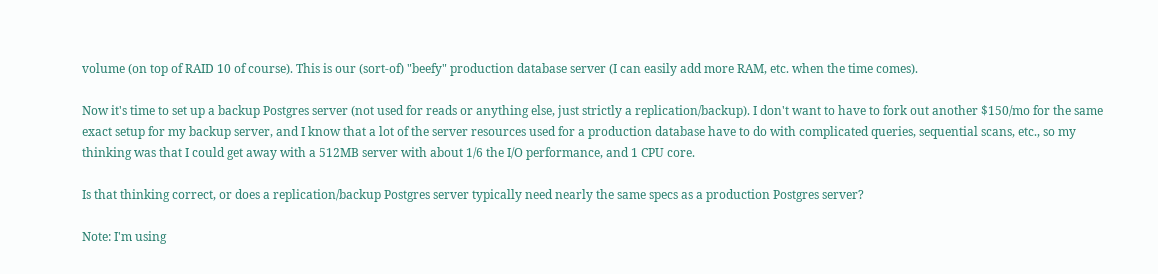volume (on top of RAID 10 of course). This is our (sort-of) "beefy" production database server (I can easily add more RAM, etc. when the time comes).

Now it's time to set up a backup Postgres server (not used for reads or anything else, just strictly a replication/backup). I don't want to have to fork out another $150/mo for the same exact setup for my backup server, and I know that a lot of the server resources used for a production database have to do with complicated queries, sequential scans, etc., so my thinking was that I could get away with a 512MB server with about 1/6 the I/O performance, and 1 CPU core.

Is that thinking correct, or does a replication/backup Postgres server typically need nearly the same specs as a production Postgres server?

Note: I'm using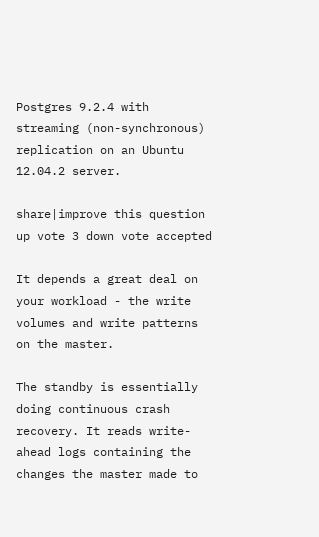Postgres 9.2.4 with streaming (non-synchronous) replication on an Ubuntu 12.04.2 server.

share|improve this question
up vote 3 down vote accepted

It depends a great deal on your workload - the write volumes and write patterns on the master.

The standby is essentially doing continuous crash recovery. It reads write-ahead logs containing the changes the master made to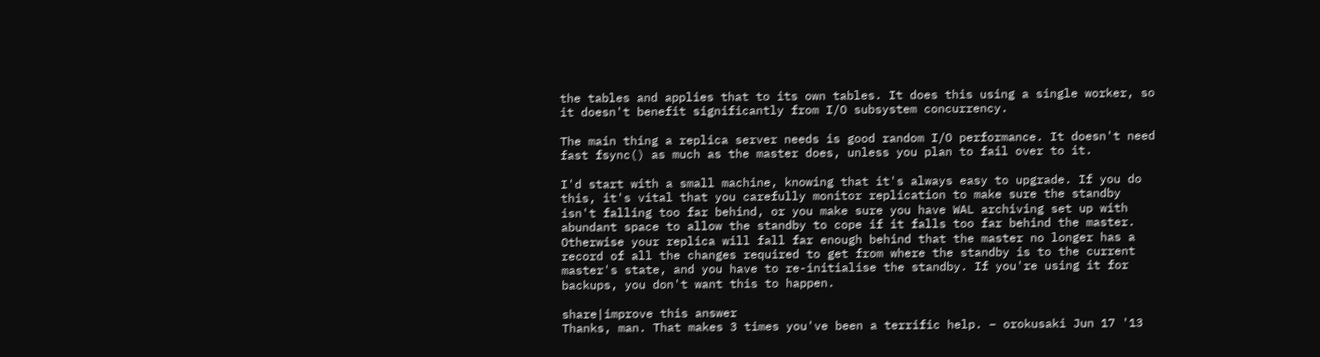the tables and applies that to its own tables. It does this using a single worker, so it doesn't benefit significantly from I/O subsystem concurrency.

The main thing a replica server needs is good random I/O performance. It doesn't need fast fsync() as much as the master does, unless you plan to fail over to it.

I'd start with a small machine, knowing that it's always easy to upgrade. If you do this, it's vital that you carefully monitor replication to make sure the standby isn't falling too far behind, or you make sure you have WAL archiving set up with abundant space to allow the standby to cope if it falls too far behind the master. Otherwise your replica will fall far enough behind that the master no longer has a record of all the changes required to get from where the standby is to the current master's state, and you have to re-initialise the standby. If you're using it for backups, you don't want this to happen.

share|improve this answer
Thanks, man. That makes 3 times you've been a terrific help. – orokusaki Jun 17 '13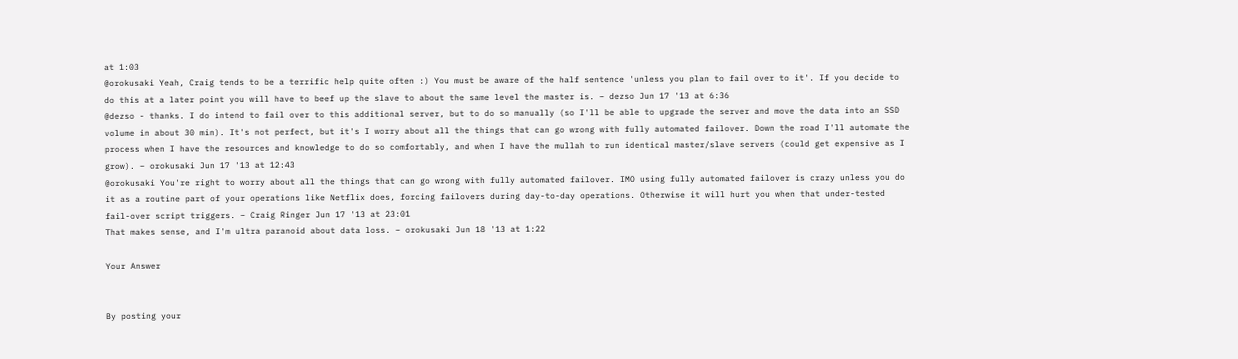at 1:03
@orokusaki Yeah, Craig tends to be a terrific help quite often :) You must be aware of the half sentence 'unless you plan to fail over to it'. If you decide to do this at a later point you will have to beef up the slave to about the same level the master is. – dezso Jun 17 '13 at 6:36
@dezso - thanks. I do intend to fail over to this additional server, but to do so manually (so I'll be able to upgrade the server and move the data into an SSD volume in about 30 min). It's not perfect, but it's I worry about all the things that can go wrong with fully automated failover. Down the road I'll automate the process when I have the resources and knowledge to do so comfortably, and when I have the mullah to run identical master/slave servers (could get expensive as I grow). – orokusaki Jun 17 '13 at 12:43
@orokusaki You're right to worry about all the things that can go wrong with fully automated failover. IMO using fully automated failover is crazy unless you do it as a routine part of your operations like Netflix does, forcing failovers during day-to-day operations. Otherwise it will hurt you when that under-tested fail-over script triggers. – Craig Ringer Jun 17 '13 at 23:01
That makes sense, and I'm ultra paranoid about data loss. – orokusaki Jun 18 '13 at 1:22

Your Answer


By posting your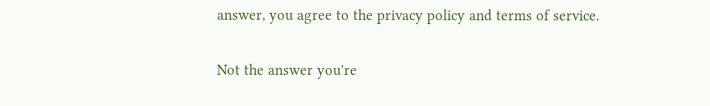answer, you agree to the privacy policy and terms of service.

Not the answer you're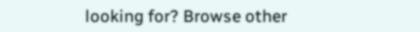looking for? Browse other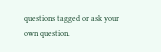questions tagged or ask your own question.